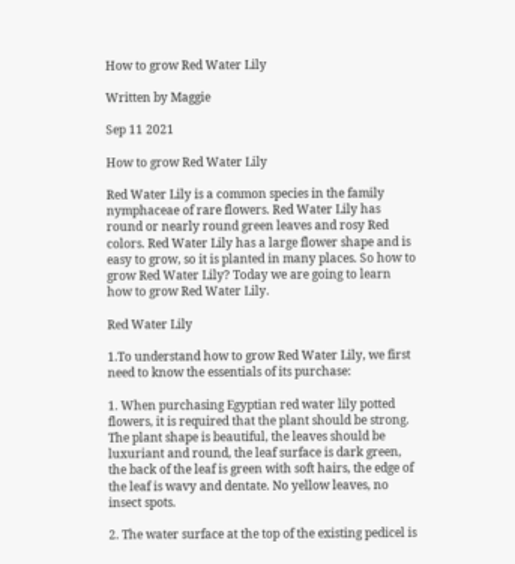How to grow Red Water Lily

Written by Maggie

Sep 11 2021

How to grow Red Water Lily

Red Water Lily is a common species in the family nymphaceae of rare flowers. Red Water Lily has round or nearly round green leaves and rosy Red colors. Red Water Lily has a large flower shape and is easy to grow, so it is planted in many places. So how to grow Red Water Lily? Today we are going to learn how to grow Red Water Lily.

Red Water Lily

1.To understand how to grow Red Water Lily, we first need to know the essentials of its purchase:

1. When purchasing Egyptian red water lily potted flowers, it is required that the plant should be strong. The plant shape is beautiful, the leaves should be luxuriant and round, the leaf surface is dark green, the back of the leaf is green with soft hairs, the edge of the leaf is wavy and dentate. No yellow leaves, no insect spots.

2. The water surface at the top of the existing pedicel is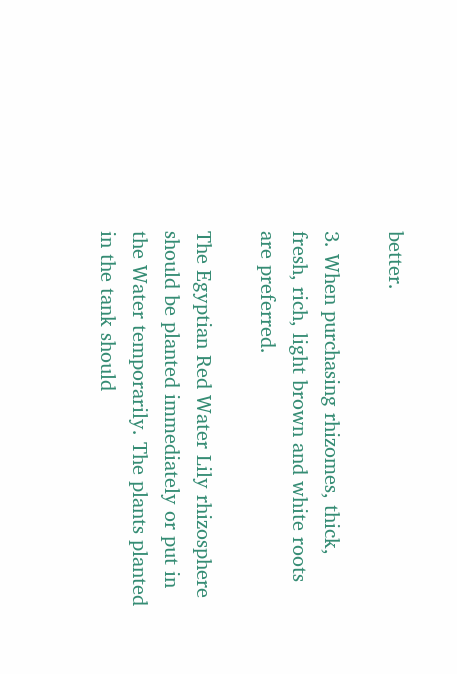better.

3. When purchasing rhizomes, thick, fresh, rich, light brown and white roots are preferred.

The Egyptian Red Water Lily rhizosphere should be planted immediately or put in the Water temporarily. The plants planted in the tank should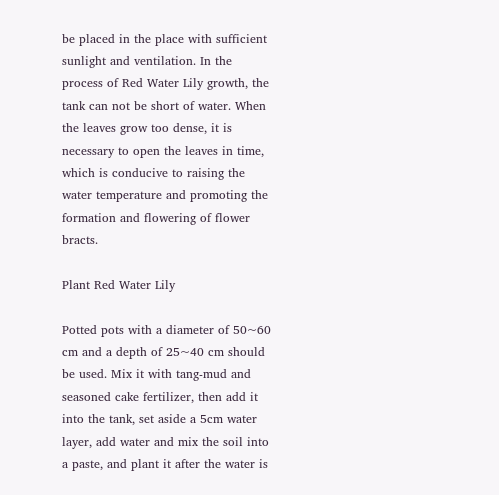be placed in the place with sufficient sunlight and ventilation. In the process of Red Water Lily growth, the tank can not be short of water. When the leaves grow too dense, it is necessary to open the leaves in time, which is conducive to raising the water temperature and promoting the formation and flowering of flower bracts.

Plant Red Water Lily

Potted pots with a diameter of 50~60 cm and a depth of 25~40 cm should be used. Mix it with tang-mud and seasoned cake fertilizer, then add it into the tank, set aside a 5cm water layer, add water and mix the soil into a paste, and plant it after the water is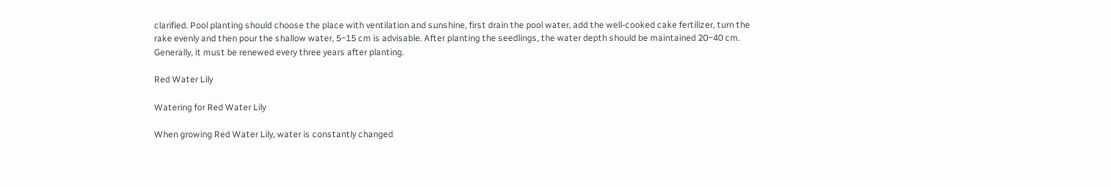clarified. Pool planting should choose the place with ventilation and sunshine, first drain the pool water, add the well-cooked cake fertilizer, turn the rake evenly and then pour the shallow water, 5~15 cm is advisable. After planting the seedlings, the water depth should be maintained 20~40 cm. Generally, it must be renewed every three years after planting.

Red Water Lily

Watering for Red Water Lily

When growing Red Water Lily, water is constantly changed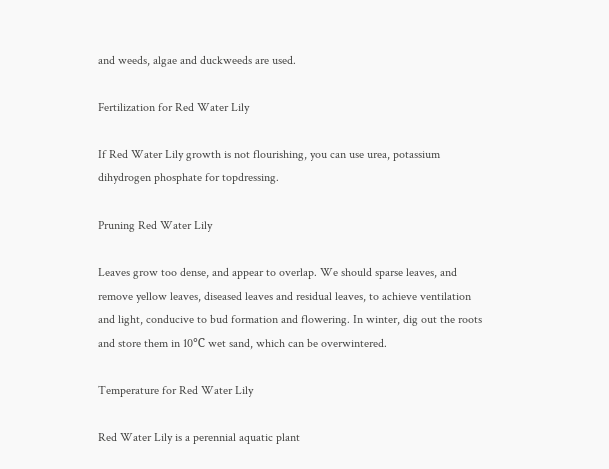and weeds, algae and duckweeds are used.

Fertilization for Red Water Lily

If Red Water Lily growth is not flourishing, you can use urea, potassium dihydrogen phosphate for topdressing.

Pruning Red Water Lily

Leaves grow too dense, and appear to overlap. We should sparse leaves, and remove yellow leaves, diseased leaves and residual leaves, to achieve ventilation and light, conducive to bud formation and flowering. In winter, dig out the roots and store them in 10℃ wet sand, which can be overwintered.

Temperature for Red Water Lily

Red Water Lily is a perennial aquatic plant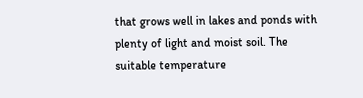that grows well in lakes and ponds with plenty of light and moist soil. The suitable temperature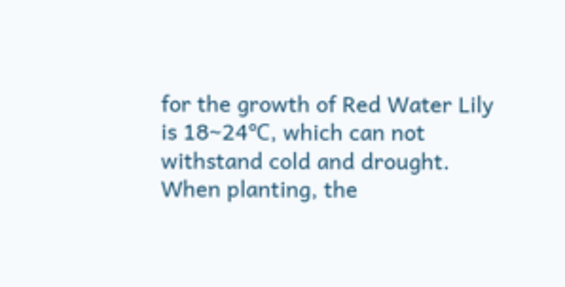for the growth of Red Water Lily is 18~24℃, which can not withstand cold and drought. When planting, the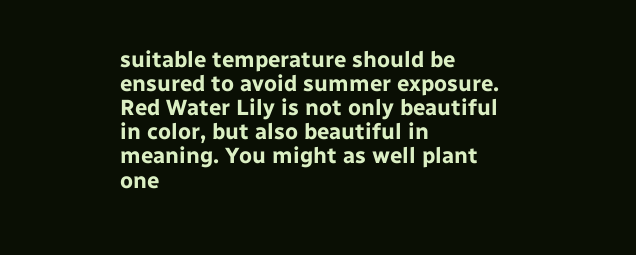suitable temperature should be ensured to avoid summer exposure. Red Water Lily is not only beautiful in color, but also beautiful in meaning. You might as well plant one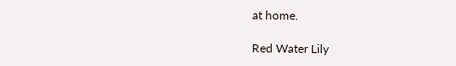at home.

Red Water Lily